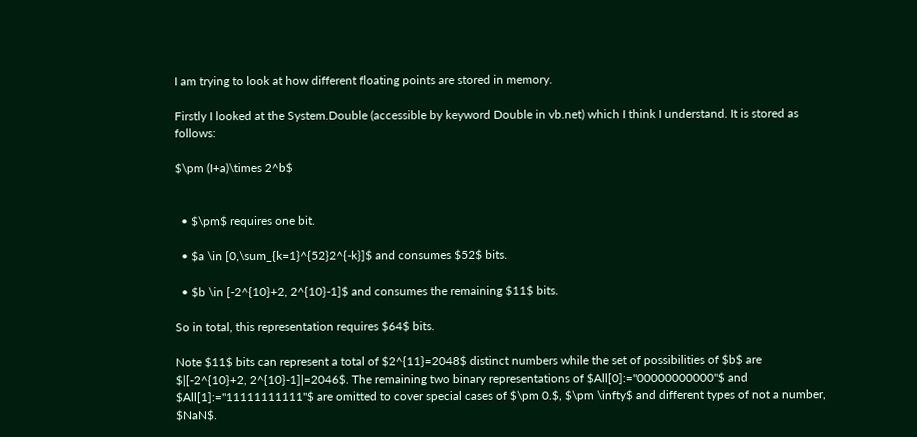I am trying to look at how different floating points are stored in memory.

Firstly I looked at the System.Double (accessible by keyword Double in vb.net) which I think I understand. It is stored as follows:

$\pm (I+a)\times 2^b$


  • $\pm$ requires one bit.

  • $a \in [0,\sum_{k=1}^{52}2^{-k}]$ and consumes $52$ bits.

  • $b \in [-2^{10}+2, 2^{10}-1]$ and consumes the remaining $11$ bits.

So in total, this representation requires $64$ bits.

Note $11$ bits can represent a total of $2^{11}=2048$ distinct numbers while the set of possibilities of $b$ are $|[-2^{10}+2, 2^{10}-1]|=2046$. The remaining two binary representations of $All[0]:="00000000000"$ and $All[1]:="11111111111"$ are omitted to cover special cases of $\pm 0.$, $\pm \infty$ and different types of not a number, $NaN$.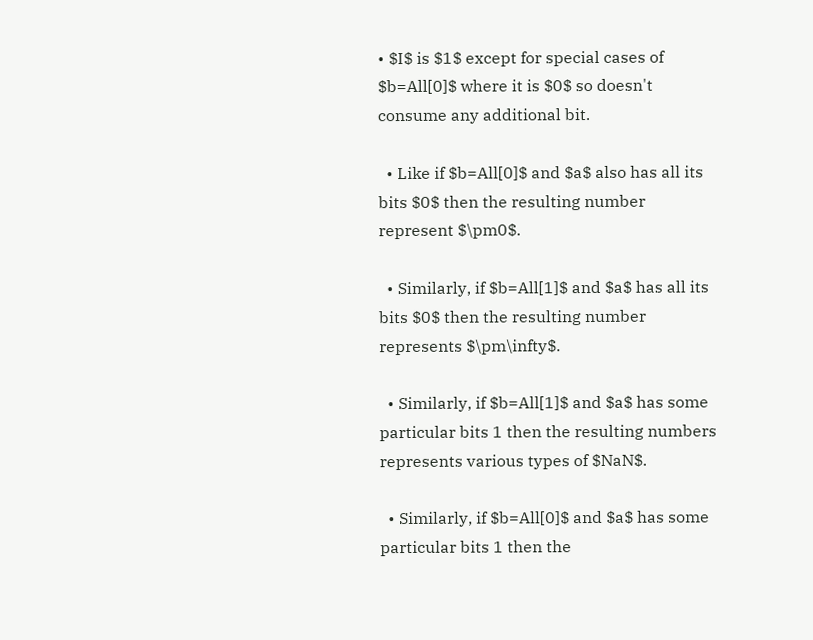• $I$ is $1$ except for special cases of $b=All[0]$ where it is $0$ so doesn't consume any additional bit.

  • Like if $b=All[0]$ and $a$ also has all its bits $0$ then the resulting number represent $\pm0$.

  • Similarly, if $b=All[1]$ and $a$ has all its bits $0$ then the resulting number represents $\pm\infty$.

  • Similarly, if $b=All[1]$ and $a$ has some particular bits 1 then the resulting numbers represents various types of $NaN$.

  • Similarly, if $b=All[0]$ and $a$ has some particular bits 1 then the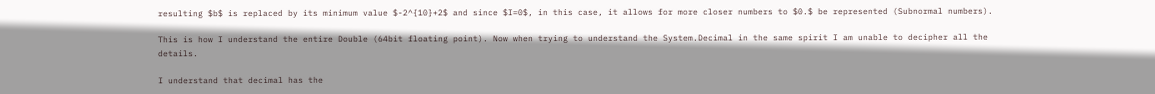resulting $b$ is replaced by its minimum value $-2^{10}+2$ and since $I=0$, in this case, it allows for more closer numbers to $0.$ be represented (Subnormal numbers).

This is how I understand the entire Double (64bit floating point). Now when trying to understand the System.Decimal in the same spirit I am unable to decipher all the details.

I understand that decimal has the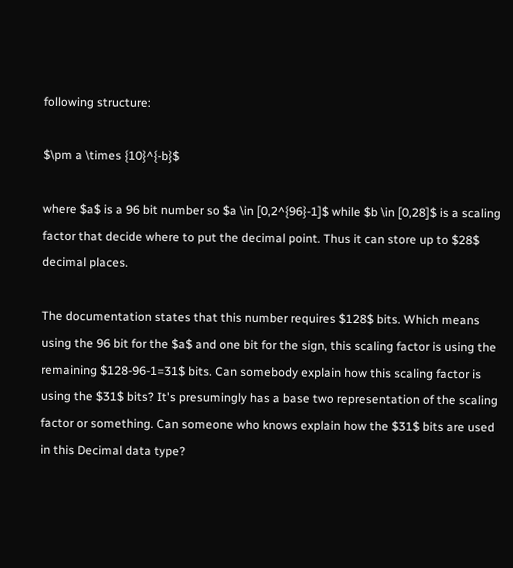following structure:

$\pm a \times {10}^{-b}$

where $a$ is a 96 bit number so $a \in [0,2^{96}-1]$ while $b \in [0,28]$ is a scaling factor that decide where to put the decimal point. Thus it can store up to $28$ decimal places.

The documentation states that this number requires $128$ bits. Which means using the 96 bit for the $a$ and one bit for the sign, this scaling factor is using the remaining $128-96-1=31$ bits. Can somebody explain how this scaling factor is using the $31$ bits? It's presumingly has a base two representation of the scaling factor or something. Can someone who knows explain how the $31$ bits are used in this Decimal data type?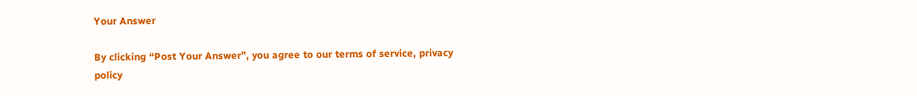Your Answer

By clicking “Post Your Answer”, you agree to our terms of service, privacy policy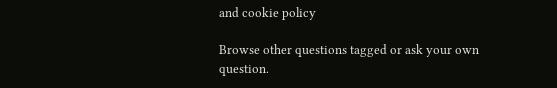and cookie policy

Browse other questions tagged or ask your own question.